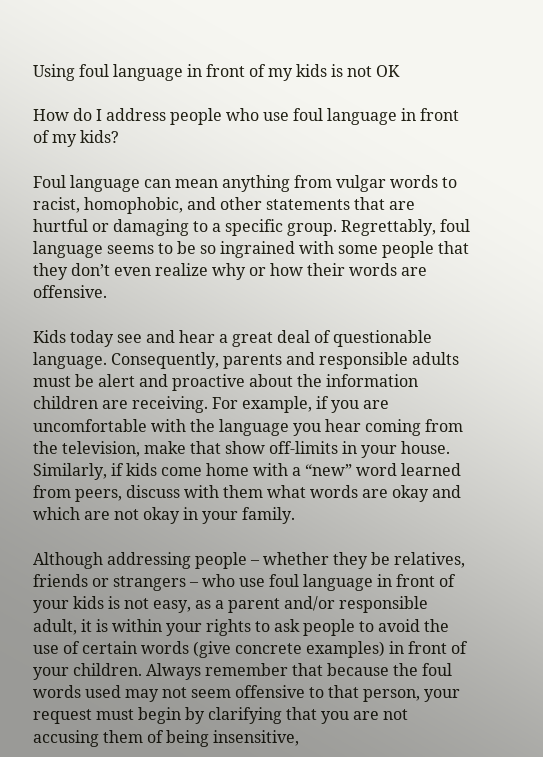Using foul language in front of my kids is not OK

How do I address people who use foul language in front of my kids?

Foul language can mean anything from vulgar words to racist, homophobic, and other statements that are hurtful or damaging to a specific group. Regrettably, foul language seems to be so ingrained with some people that they don’t even realize why or how their words are offensive.

Kids today see and hear a great deal of questionable language. Consequently, parents and responsible adults must be alert and proactive about the information children are receiving. For example, if you are uncomfortable with the language you hear coming from the television, make that show off-limits in your house. Similarly, if kids come home with a “new” word learned from peers, discuss with them what words are okay and which are not okay in your family.

Although addressing people – whether they be relatives, friends or strangers – who use foul language in front of your kids is not easy, as a parent and/or responsible adult, it is within your rights to ask people to avoid the use of certain words (give concrete examples) in front of your children. Always remember that because the foul words used may not seem offensive to that person, your request must begin by clarifying that you are not accusing them of being insensitive,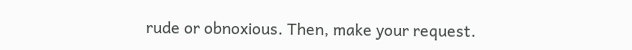rude or obnoxious. Then, make your request.